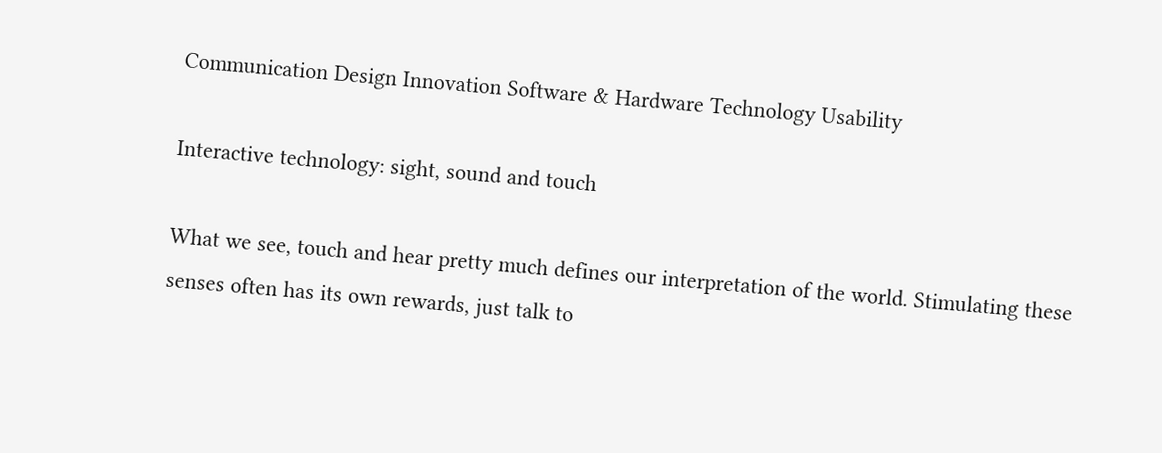Communication Design Innovation Software & Hardware Technology Usability

Interactive technology: sight, sound and touch

What we see, touch and hear pretty much defines our interpretation of the world. Stimulating these senses often has its own rewards, just talk to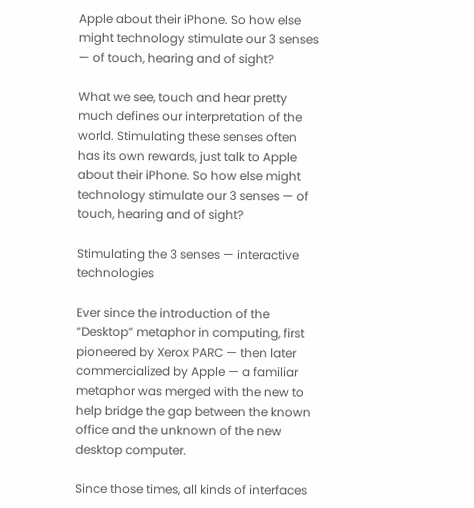Apple about their iPhone. So how else might technology stimulate our 3 senses — of touch, hearing and of sight?

What we see, touch and hear pretty much defines our interpretation of the world. Stimulating these senses often has its own rewards, just talk to Apple about their iPhone. So how else might technology stimulate our 3 senses — of touch, hearing and of sight?

Stimulating the 3 senses — interactive technologies

Ever since the introduction of the “Desktop” metaphor in computing, first pioneered by Xerox PARC — then later commercialized by Apple — a familiar metaphor was merged with the new to help bridge the gap between the known office and the unknown of the new desktop computer.

Since those times, all kinds of interfaces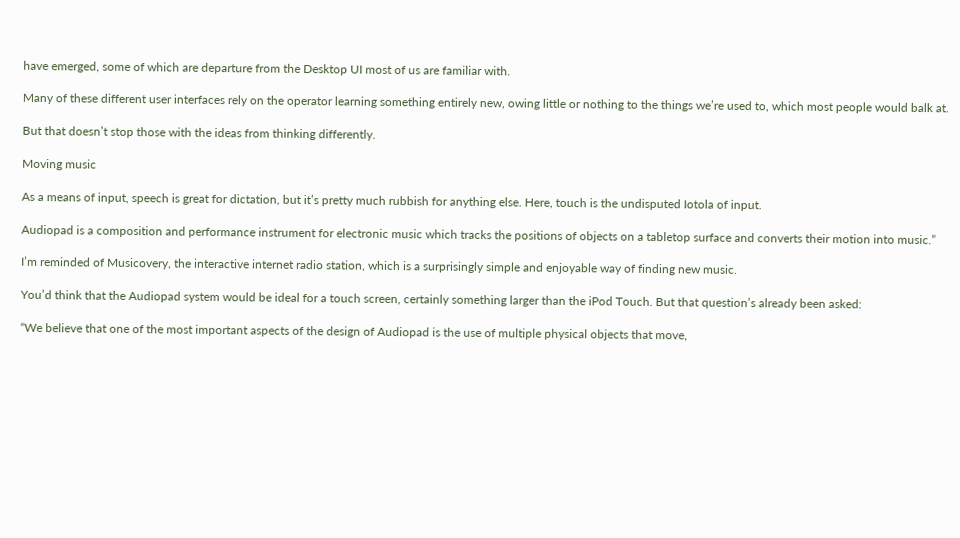have emerged, some of which are departure from the Desktop UI most of us are familiar with.

Many of these different user interfaces rely on the operator learning something entirely new, owing little or nothing to the things we’re used to, which most people would balk at.

But that doesn’t stop those with the ideas from thinking differently.

Moving music

As a means of input, speech is great for dictation, but it’s pretty much rubbish for anything else. Here, touch is the undisputed Iotola of input.

Audiopad is a composition and performance instrument for electronic music which tracks the positions of objects on a tabletop surface and converts their motion into music.”

I’m reminded of Musicovery, the interactive internet radio station, which is a surprisingly simple and enjoyable way of finding new music.

You’d think that the Audiopad system would be ideal for a touch screen, certainly something larger than the iPod Touch. But that question’s already been asked:

“We believe that one of the most important aspects of the design of Audiopad is the use of multiple physical objects that move,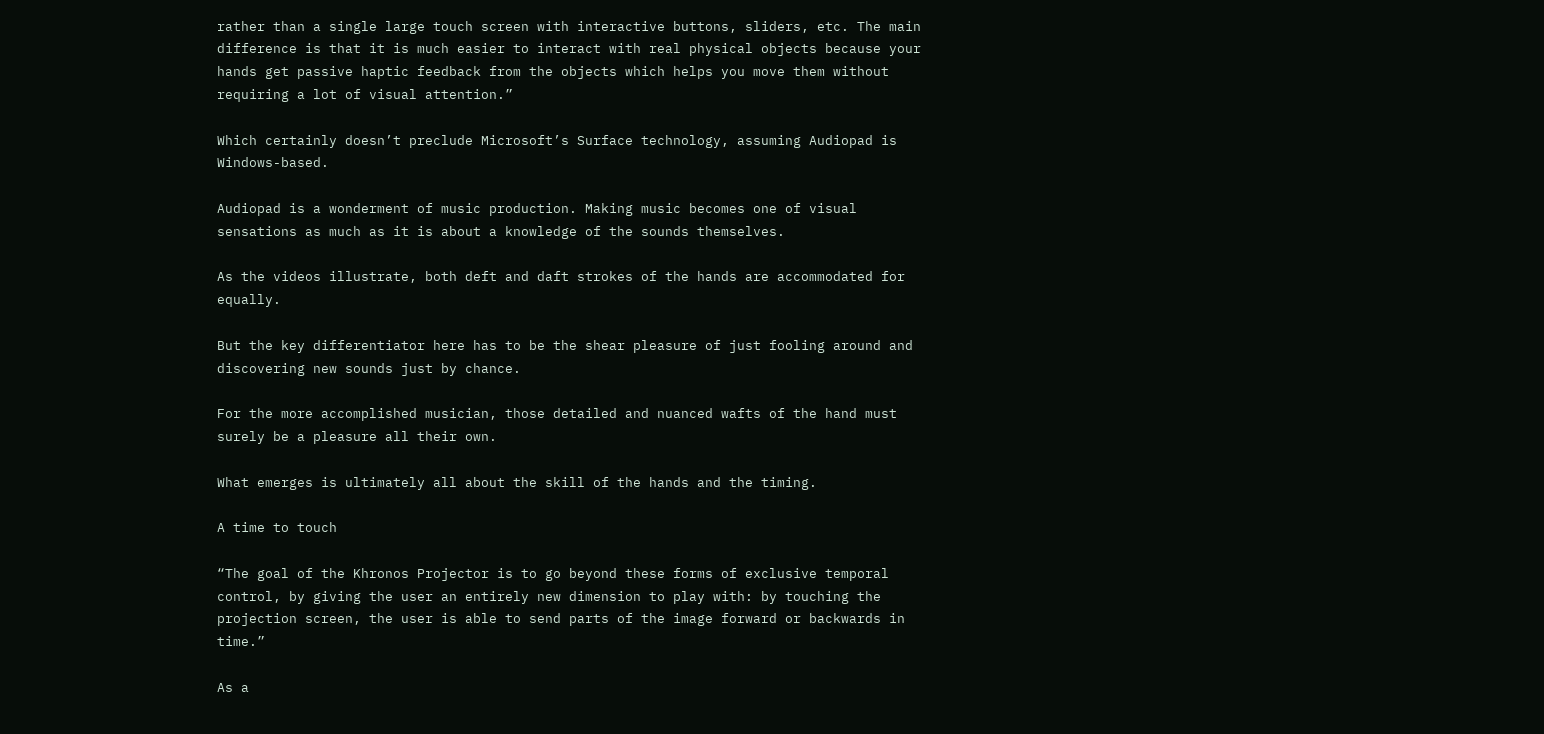rather than a single large touch screen with interactive buttons, sliders, etc. The main difference is that it is much easier to interact with real physical objects because your hands get passive haptic feedback from the objects which helps you move them without requiring a lot of visual attention.”

Which certainly doesn’t preclude Microsoft’s Surface technology, assuming Audiopad is Windows-based.

Audiopad is a wonderment of music production. Making music becomes one of visual sensations as much as it is about a knowledge of the sounds themselves.

As the videos illustrate, both deft and daft strokes of the hands are accommodated for equally.

But the key differentiator here has to be the shear pleasure of just fooling around and discovering new sounds just by chance.

For the more accomplished musician, those detailed and nuanced wafts of the hand must surely be a pleasure all their own.

What emerges is ultimately all about the skill of the hands and the timing.

A time to touch

“The goal of the Khronos Projector is to go beyond these forms of exclusive temporal control, by giving the user an entirely new dimension to play with: by touching the projection screen, the user is able to send parts of the image forward or backwards in time.”

As a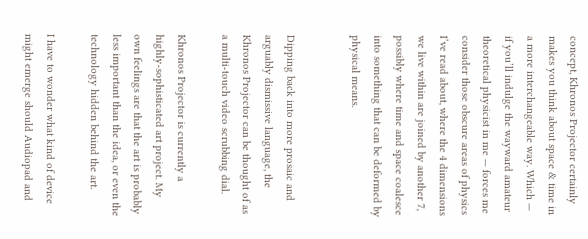concept, Khronos Projector certainly makes you think about space & time in a more interchangeable way. Which — if you’ll indulge the wayward amateur theoretical physicist in me — forces me consider those obscure areas of physics I’ve read about, where the 4 dimensions we live within are joined by another 7, possibly where time and space coalesce into something that can be deformed by physical means.


Dipping back into more prosaic and arguably dismissive language, the Khronos Projector can be thought of as a multi-touch video scrubbing dial.

Khronos Projector is currently a highly-sophisticated art project. My own feelings are that the art is probably less important than the idea, or even the technology hidden behind the art.

I have to wonder what kind of device might emerge should Audiopad and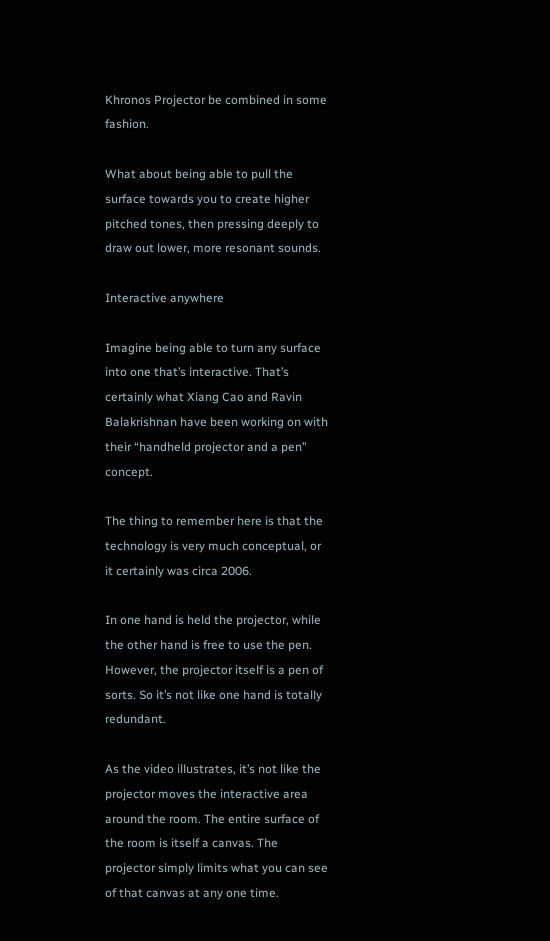Khronos Projector be combined in some fashion.

What about being able to pull the surface towards you to create higher pitched tones, then pressing deeply to draw out lower, more resonant sounds.

Interactive anywhere

Imagine being able to turn any surface into one that’s interactive. That’s certainly what Xiang Cao and Ravin Balakrishnan have been working on with their “handheld projector and a pen” concept.

The thing to remember here is that the technology is very much conceptual, or it certainly was circa 2006.

In one hand is held the projector, while the other hand is free to use the pen. However, the projector itself is a pen of sorts. So it’s not like one hand is totally redundant.

As the video illustrates, it’s not like the projector moves the interactive area around the room. The entire surface of the room is itself a canvas. The projector simply limits what you can see of that canvas at any one time.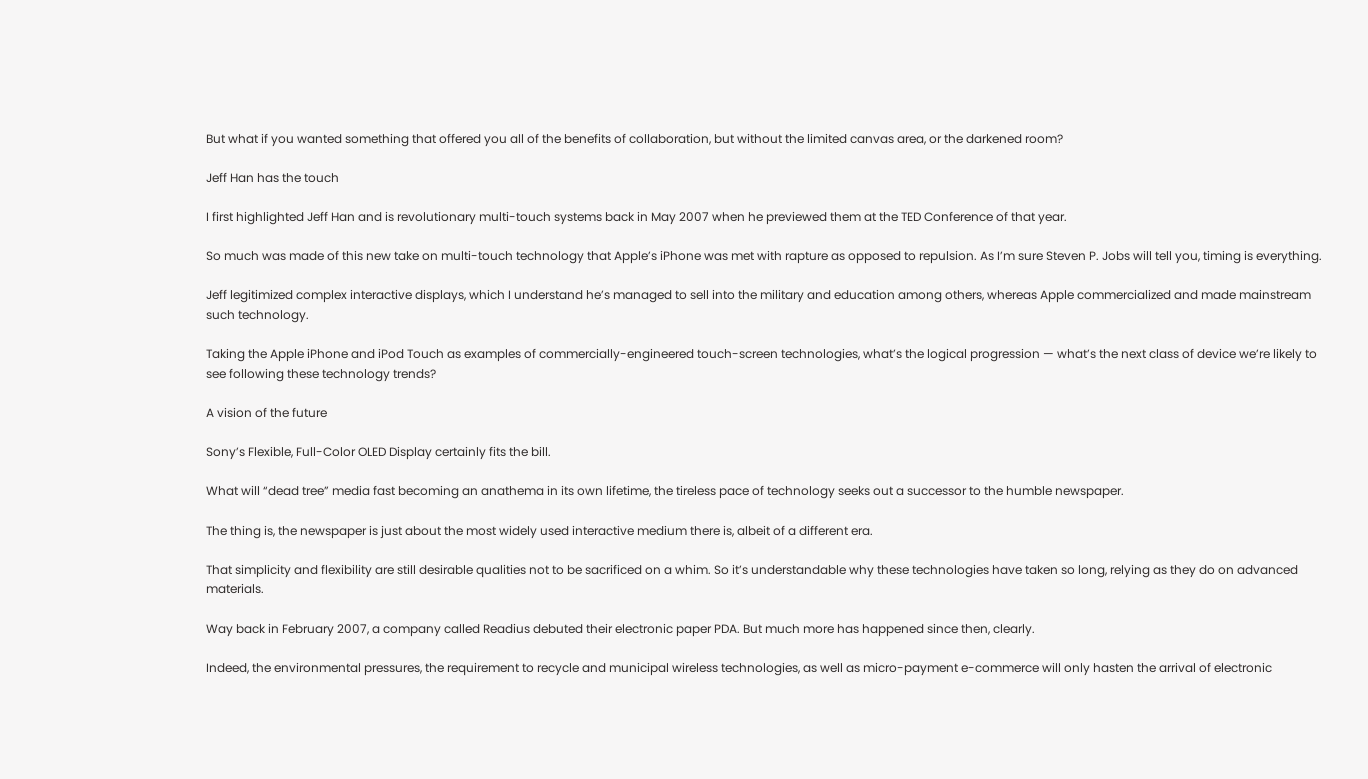But what if you wanted something that offered you all of the benefits of collaboration, but without the limited canvas area, or the darkened room?

Jeff Han has the touch

I first highlighted Jeff Han and is revolutionary multi-touch systems back in May 2007 when he previewed them at the TED Conference of that year.

So much was made of this new take on multi-touch technology that Apple’s iPhone was met with rapture as opposed to repulsion. As I’m sure Steven P. Jobs will tell you, timing is everything.

Jeff legitimized complex interactive displays, which I understand he’s managed to sell into the military and education among others, whereas Apple commercialized and made mainstream such technology.

Taking the Apple iPhone and iPod Touch as examples of commercially-engineered touch-screen technologies, what’s the logical progression — what’s the next class of device we’re likely to see following these technology trends?

A vision of the future

Sony’s Flexible, Full-Color OLED Display certainly fits the bill.

What will “dead tree” media fast becoming an anathema in its own lifetime, the tireless pace of technology seeks out a successor to the humble newspaper.

The thing is, the newspaper is just about the most widely used interactive medium there is, albeit of a different era.

That simplicity and flexibility are still desirable qualities not to be sacrificed on a whim. So it’s understandable why these technologies have taken so long, relying as they do on advanced materials.

Way back in February 2007, a company called Readius debuted their electronic paper PDA. But much more has happened since then, clearly.

Indeed, the environmental pressures, the requirement to recycle and municipal wireless technologies, as well as micro-payment e-commerce will only hasten the arrival of electronic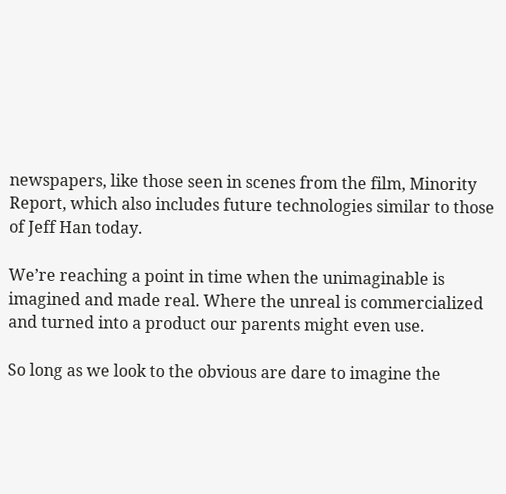newspapers, like those seen in scenes from the film, Minority Report, which also includes future technologies similar to those of Jeff Han today.

We’re reaching a point in time when the unimaginable is imagined and made real. Where the unreal is commercialized and turned into a product our parents might even use.

So long as we look to the obvious are dare to imagine the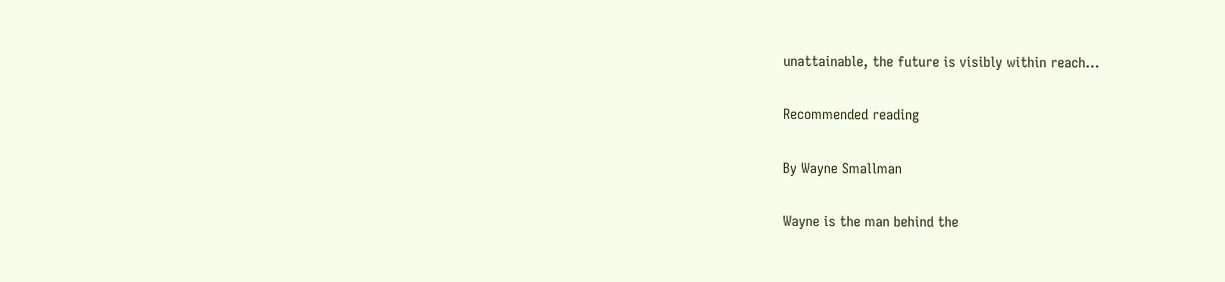unattainable, the future is visibly within reach…

Recommended reading

By Wayne Smallman

Wayne is the man behind the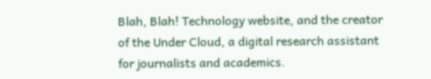Blah, Blah! Technology website, and the creator of the Under Cloud, a digital research assistant for journalists and academics.